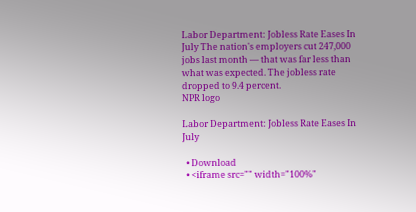Labor Department: Jobless Rate Eases In July The nation's employers cut 247,000 jobs last month — that was far less than what was expected. The jobless rate dropped to 9.4 percent.
NPR logo

Labor Department: Jobless Rate Eases In July

  • Download
  • <iframe src="" width="100%"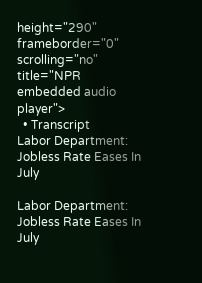height="290" frameborder="0" scrolling="no" title="NPR embedded audio player">
  • Transcript
Labor Department: Jobless Rate Eases In July

Labor Department: Jobless Rate Eases In July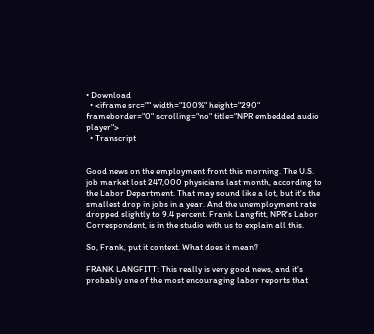• Download
  • <iframe src="" width="100%" height="290" frameborder="0" scrolling="no" title="NPR embedded audio player">
  • Transcript


Good news on the employment front this morning. The U.S. job market lost 247,000 physicians last month, according to the Labor Department. That may sound like a lot, but it's the smallest drop in jobs in a year. And the unemployment rate dropped slightly to 9.4 percent. Frank Langfitt, NPR's Labor Correspondent, is in the studio with us to explain all this.

So, Frank, put it context. What does it mean?

FRANK LANGFITT: This really is very good news, and it's probably one of the most encouraging labor reports that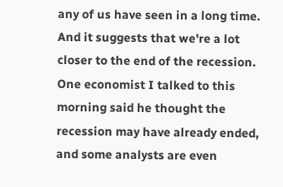any of us have seen in a long time. And it suggests that we're a lot closer to the end of the recession. One economist I talked to this morning said he thought the recession may have already ended, and some analysts are even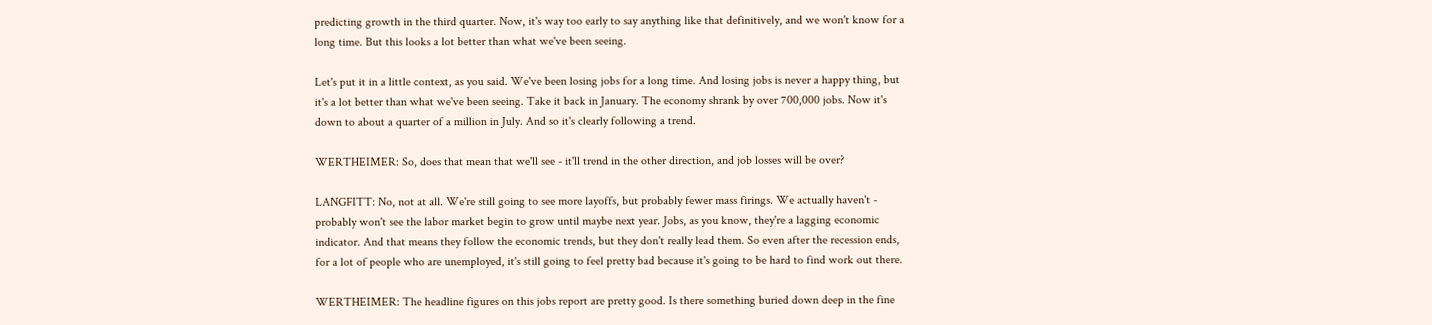predicting growth in the third quarter. Now, it's way too early to say anything like that definitively, and we won't know for a long time. But this looks a lot better than what we've been seeing.

Let's put it in a little context, as you said. We've been losing jobs for a long time. And losing jobs is never a happy thing, but it's a lot better than what we've been seeing. Take it back in January. The economy shrank by over 700,000 jobs. Now it's down to about a quarter of a million in July. And so it's clearly following a trend.

WERTHEIMER: So, does that mean that we'll see - it'll trend in the other direction, and job losses will be over?

LANGFITT: No, not at all. We're still going to see more layoffs, but probably fewer mass firings. We actually haven't - probably won't see the labor market begin to grow until maybe next year. Jobs, as you know, they're a lagging economic indicator. And that means they follow the economic trends, but they don't really lead them. So even after the recession ends, for a lot of people who are unemployed, it's still going to feel pretty bad because it's going to be hard to find work out there.

WERTHEIMER: The headline figures on this jobs report are pretty good. Is there something buried down deep in the fine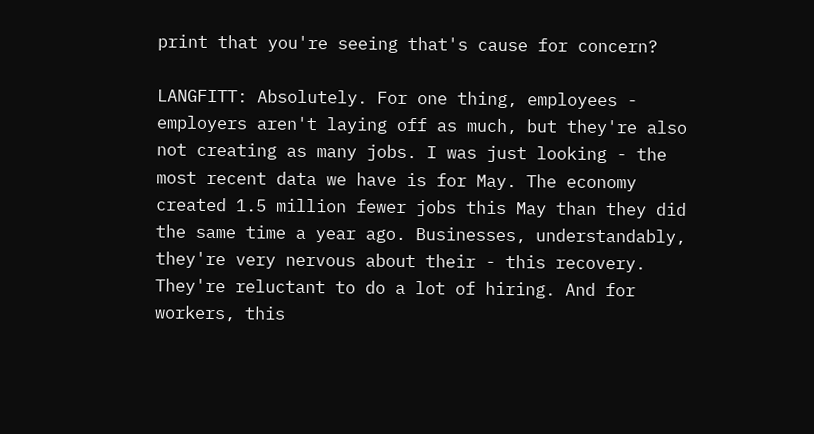print that you're seeing that's cause for concern?

LANGFITT: Absolutely. For one thing, employees - employers aren't laying off as much, but they're also not creating as many jobs. I was just looking - the most recent data we have is for May. The economy created 1.5 million fewer jobs this May than they did the same time a year ago. Businesses, understandably, they're very nervous about their - this recovery. They're reluctant to do a lot of hiring. And for workers, this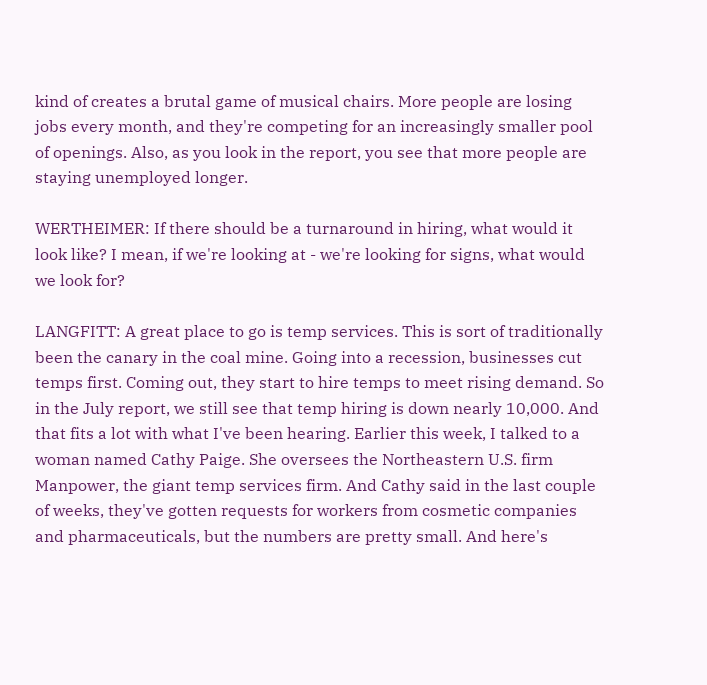kind of creates a brutal game of musical chairs. More people are losing jobs every month, and they're competing for an increasingly smaller pool of openings. Also, as you look in the report, you see that more people are staying unemployed longer.

WERTHEIMER: If there should be a turnaround in hiring, what would it look like? I mean, if we're looking at - we're looking for signs, what would we look for?

LANGFITT: A great place to go is temp services. This is sort of traditionally been the canary in the coal mine. Going into a recession, businesses cut temps first. Coming out, they start to hire temps to meet rising demand. So in the July report, we still see that temp hiring is down nearly 10,000. And that fits a lot with what I've been hearing. Earlier this week, I talked to a woman named Cathy Paige. She oversees the Northeastern U.S. firm Manpower, the giant temp services firm. And Cathy said in the last couple of weeks, they've gotten requests for workers from cosmetic companies and pharmaceuticals, but the numbers are pretty small. And here's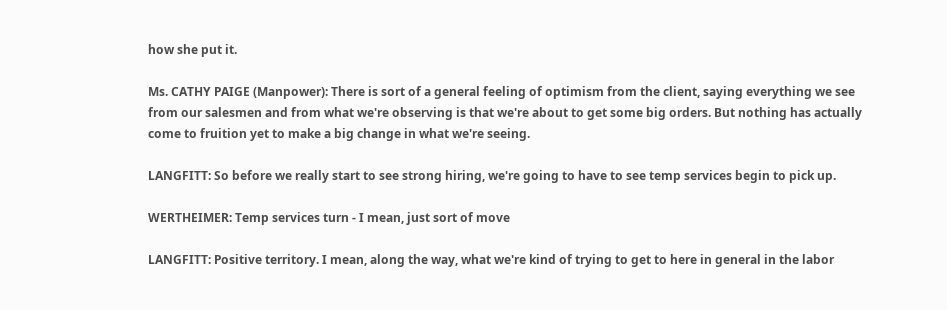how she put it.

Ms. CATHY PAIGE (Manpower): There is sort of a general feeling of optimism from the client, saying everything we see from our salesmen and from what we're observing is that we're about to get some big orders. But nothing has actually come to fruition yet to make a big change in what we're seeing.

LANGFITT: So before we really start to see strong hiring, we're going to have to see temp services begin to pick up.

WERTHEIMER: Temp services turn - I mean, just sort of move

LANGFITT: Positive territory. I mean, along the way, what we're kind of trying to get to here in general in the labor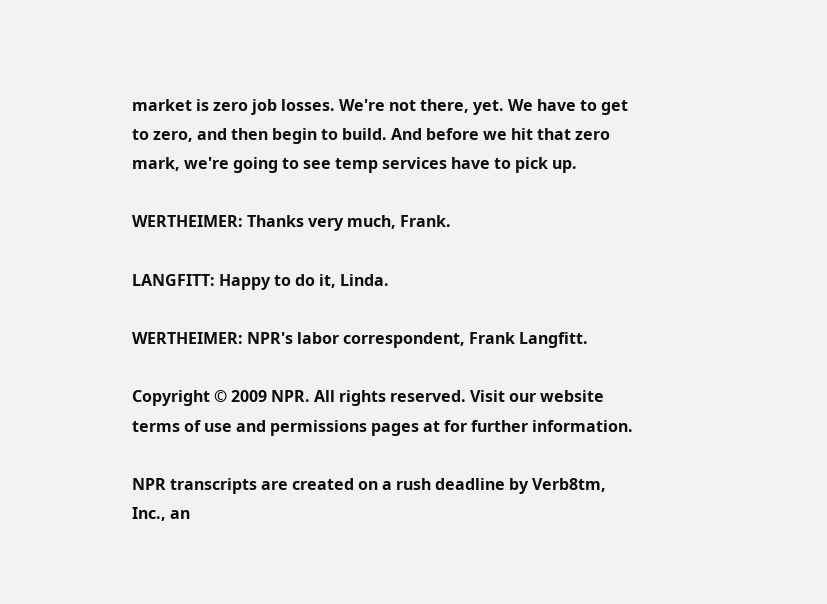market is zero job losses. We're not there, yet. We have to get to zero, and then begin to build. And before we hit that zero mark, we're going to see temp services have to pick up.

WERTHEIMER: Thanks very much, Frank.

LANGFITT: Happy to do it, Linda.

WERTHEIMER: NPR's labor correspondent, Frank Langfitt.

Copyright © 2009 NPR. All rights reserved. Visit our website terms of use and permissions pages at for further information.

NPR transcripts are created on a rush deadline by Verb8tm, Inc., an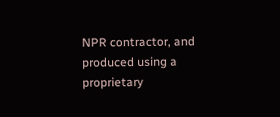NPR contractor, and produced using a proprietary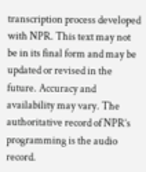transcription process developed with NPR. This text may not be in its final form and may be updated or revised in the future. Accuracy and availability may vary. The authoritative record of NPR’s programming is the audio record.